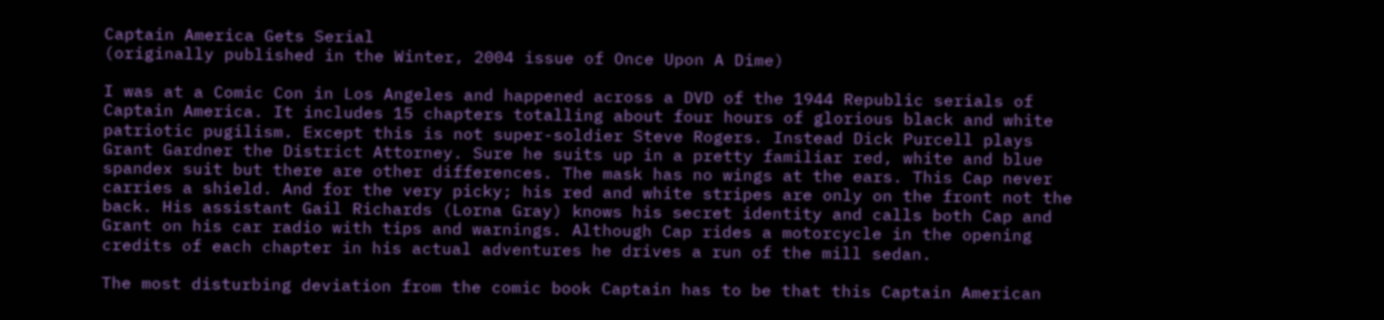Captain America Gets Serial
(originally published in the Winter, 2004 issue of Once Upon A Dime)

I was at a Comic Con in Los Angeles and happened across a DVD of the 1944 Republic serials of Captain America. It includes 15 chapters totalling about four hours of glorious black and white patriotic pugilism. Except this is not super-soldier Steve Rogers. Instead Dick Purcell plays Grant Gardner the District Attorney. Sure he suits up in a pretty familiar red, white and blue spandex suit but there are other differences. The mask has no wings at the ears. This Cap never carries a shield. And for the very picky; his red and white stripes are only on the front not the back. His assistant Gail Richards (Lorna Gray) knows his secret identity and calls both Cap and Grant on his car radio with tips and warnings. Although Cap rides a motorcycle in the opening credits of each chapter in his actual adventures he drives a run of the mill sedan.

The most disturbing deviation from the comic book Captain has to be that this Captain American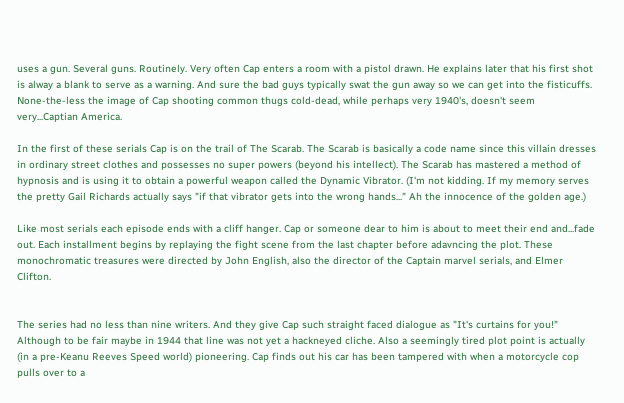uses a gun. Several guns. Routinely. Very often Cap enters a room with a pistol drawn. He explains later that his first shot is alway a blank to serve as a warning. And sure the bad guys typically swat the gun away so we can get into the fisticuffs. None-the-less the image of Cap shooting common thugs cold-dead, while perhaps very 1940's, doesn't seem very...Captian America.

In the first of these serials Cap is on the trail of The Scarab. The Scarab is basically a code name since this villain dresses in ordinary street clothes and possesses no super powers (beyond his intellect). The Scarab has mastered a method of hypnosis and is using it to obtain a powerful weapon called the Dynamic Vibrator. (I'm not kidding. If my memory serves the pretty Gail Richards actually says "if that vibrator gets into the wrong hands..." Ah the innocence of the golden age.)

Like most serials each episode ends with a cliff hanger. Cap or someone dear to him is about to meet their end and...fade out. Each installment begins by replaying the fight scene from the last chapter before adavncing the plot. These monochromatic treasures were directed by John English, also the director of the Captain marvel serials, and Elmer Clifton.


The series had no less than nine writers. And they give Cap such straight faced dialogue as "It's curtains for you!" Although to be fair maybe in 1944 that line was not yet a hackneyed cliche. Also a seemingly tired plot point is actually (in a pre-Keanu Reeves Speed world) pioneering. Cap finds out his car has been tampered with when a motorcycle cop pulls over to a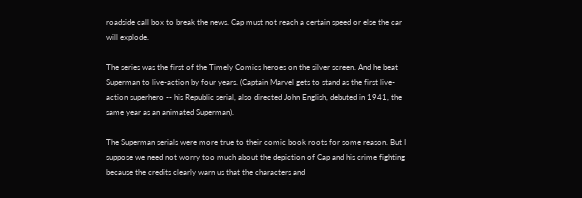roadside call box to break the news. Cap must not reach a certain speed or else the car will explode.

The series was the first of the Timely Comics heroes on the silver screen. And he beat Superman to live-action by four years. (Captain Marvel gets to stand as the first live-action superhero -- his Republic serial, also directed John English, debuted in 1941, the same year as an animated Superman).

The Superman serials were more true to their comic book roots for some reason. But I suppose we need not worry too much about the depiction of Cap and his crime fighting because the credits clearly warn us that the characters and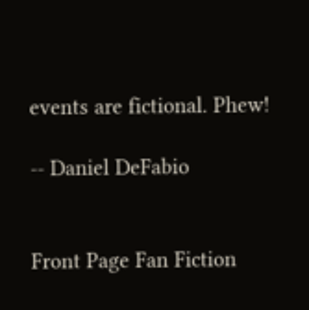events are fictional. Phew!

-- Daniel DeFabio


Front Page Fan Fiction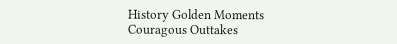History Golden Moments Couragous Outtakes